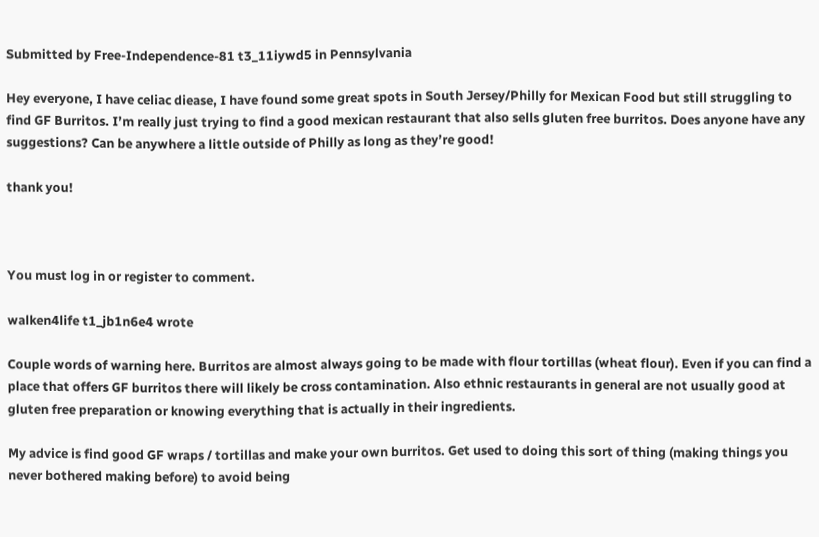Submitted by Free-Independence-81 t3_11iywd5 in Pennsylvania

Hey everyone, I have celiac diease, I have found some great spots in South Jersey/Philly for Mexican Food but still struggling to find GF Burritos. I’m really just trying to find a good mexican restaurant that also sells gluten free burritos. Does anyone have any suggestions? Can be anywhere a little outside of Philly as long as they’re good!

thank you!



You must log in or register to comment.

walken4life t1_jb1n6e4 wrote

Couple words of warning here. Burritos are almost always going to be made with flour tortillas (wheat flour). Even if you can find a place that offers GF burritos there will likely be cross contamination. Also ethnic restaurants in general are not usually good at gluten free preparation or knowing everything that is actually in their ingredients.

My advice is find good GF wraps / tortillas and make your own burritos. Get used to doing this sort of thing (making things you never bothered making before) to avoid being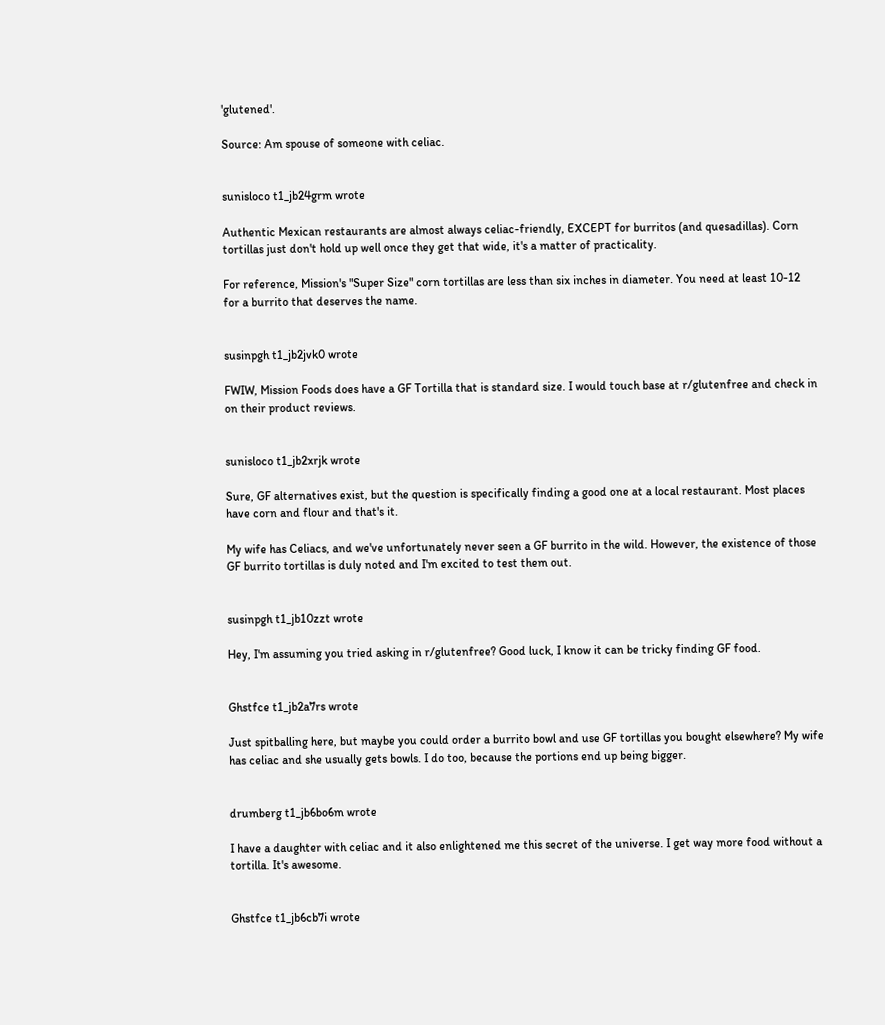'glutened'.

Source: Am spouse of someone with celiac.


sunisloco t1_jb24grm wrote

Authentic Mexican restaurants are almost always celiac-friendly, EXCEPT for burritos (and quesadillas). Corn tortillas just don't hold up well once they get that wide, it's a matter of practicality.

For reference, Mission's "Super Size" corn tortillas are less than six inches in diameter. You need at least 10-12 for a burrito that deserves the name.


susinpgh t1_jb2jvk0 wrote

FWIW, Mission Foods does have a GF Tortilla that is standard size. I would touch base at r/glutenfree and check in on their product reviews.


sunisloco t1_jb2xrjk wrote

Sure, GF alternatives exist, but the question is specifically finding a good one at a local restaurant. Most places have corn and flour and that's it.

My wife has Celiacs, and we've unfortunately never seen a GF burrito in the wild. However, the existence of those GF burrito tortillas is duly noted and I'm excited to test them out.


susinpgh t1_jb10zzt wrote

Hey, I'm assuming you tried asking in r/glutenfree? Good luck, I know it can be tricky finding GF food.


Ghstfce t1_jb2a7rs wrote

Just spitballing here, but maybe you could order a burrito bowl and use GF tortillas you bought elsewhere? My wife has celiac and she usually gets bowls. I do too, because the portions end up being bigger.


drumberg t1_jb6bo6m wrote

I have a daughter with celiac and it also enlightened me this secret of the universe. I get way more food without a tortilla. It's awesome.


Ghstfce t1_jb6cb7i wrote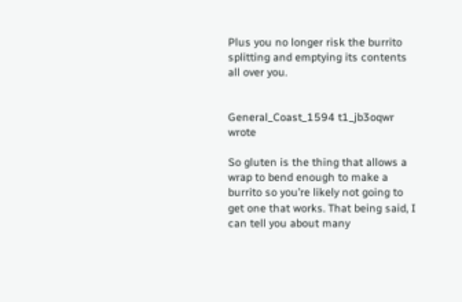Plus you no longer risk the burrito splitting and emptying its contents all over you.


General_Coast_1594 t1_jb3oqwr wrote

So gluten is the thing that allows a wrap to bend enough to make a burrito so you’re likely not going to get one that works. That being said, I can tell you about many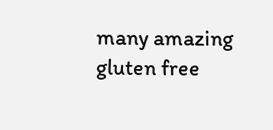many amazing gluten free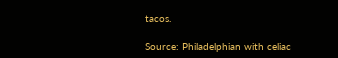tacos.

Source: Philadelphian with celiac